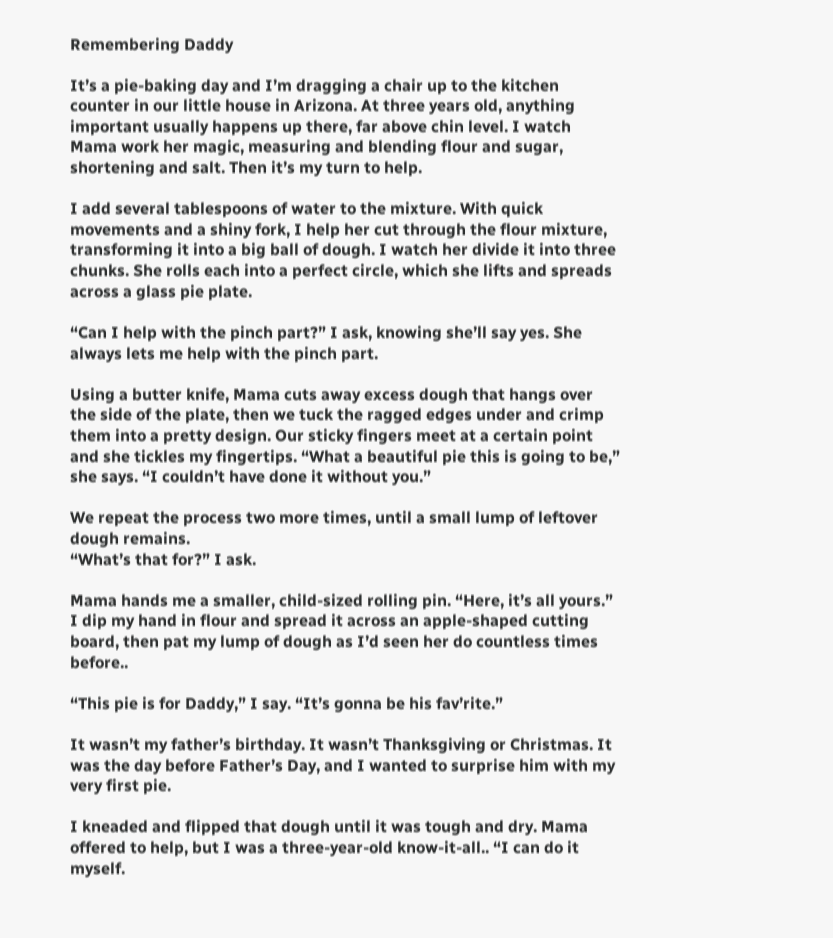Remembering Daddy

It’s a pie-baking day and I’m dragging a chair up to the kitchen counter in our little house in Arizona. At three years old, anything important usually happens up there, far above chin level. I watch Mama work her magic, measuring and blending flour and sugar, shortening and salt. Then it’s my turn to help.

I add several tablespoons of water to the mixture. With quick movements and a shiny fork, I help her cut through the flour mixture, transforming it into a big ball of dough. I watch her divide it into three chunks. She rolls each into a perfect circle, which she lifts and spreads across a glass pie plate.

“Can I help with the pinch part?” I ask, knowing she’ll say yes. She always lets me help with the pinch part.

Using a butter knife, Mama cuts away excess dough that hangs over the side of the plate, then we tuck the ragged edges under and crimp them into a pretty design. Our sticky fingers meet at a certain point and she tickles my fingertips. “What a beautiful pie this is going to be,” she says. “I couldn’t have done it without you.”

We repeat the process two more times, until a small lump of leftover dough remains.
“What’s that for?” I ask.

Mama hands me a smaller, child-sized rolling pin. “Here, it’s all yours.” I dip my hand in flour and spread it across an apple-shaped cutting board, then pat my lump of dough as I’d seen her do countless times before..

“This pie is for Daddy,” I say. “It’s gonna be his fav’rite.”

It wasn’t my father’s birthday. It wasn’t Thanksgiving or Christmas. It was the day before Father’s Day, and I wanted to surprise him with my very first pie.

I kneaded and flipped that dough until it was tough and dry. Mama offered to help, but I was a three-year-old know-it-all.. “I can do it myself.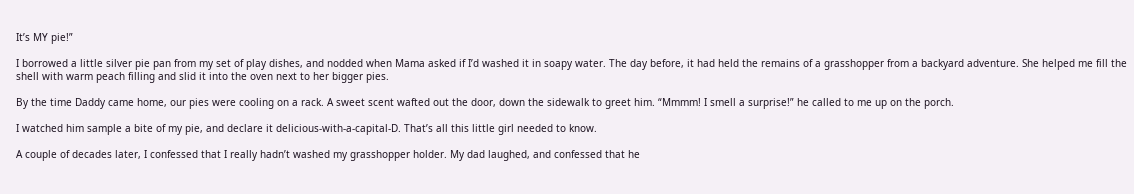It’s MY pie!”

I borrowed a little silver pie pan from my set of play dishes, and nodded when Mama asked if I’d washed it in soapy water. The day before, it had held the remains of a grasshopper from a backyard adventure. She helped me fill the shell with warm peach filling and slid it into the oven next to her bigger pies.

By the time Daddy came home, our pies were cooling on a rack. A sweet scent wafted out the door, down the sidewalk to greet him. “Mmmm! I smell a surprise!” he called to me up on the porch.

I watched him sample a bite of my pie, and declare it delicious-with-a-capital-D. That’s all this little girl needed to know.

A couple of decades later, I confessed that I really hadn’t washed my grasshopper holder. My dad laughed, and confessed that he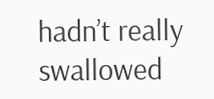hadn’t really swallowed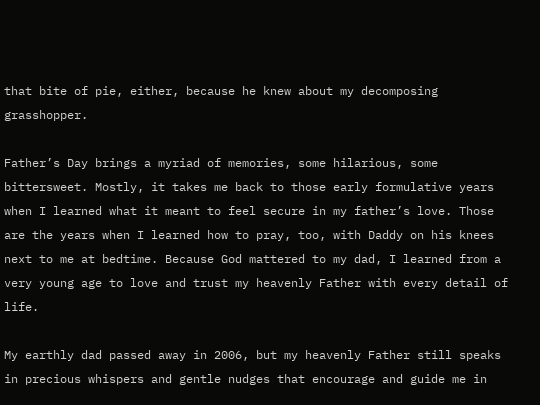that bite of pie, either, because he knew about my decomposing grasshopper.

Father’s Day brings a myriad of memories, some hilarious, some bittersweet. Mostly, it takes me back to those early formulative years when I learned what it meant to feel secure in my father’s love. Those are the years when I learned how to pray, too, with Daddy on his knees next to me at bedtime. Because God mattered to my dad, I learned from a very young age to love and trust my heavenly Father with every detail of life.

My earthly dad passed away in 2006, but my heavenly Father still speaks in precious whispers and gentle nudges that encourage and guide me in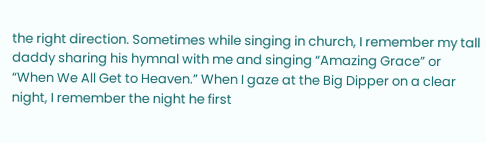the right direction. Sometimes while singing in church, I remember my tall daddy sharing his hymnal with me and singing “Amazing Grace” or “When We All Get to Heaven.” When I gaze at the Big Dipper on a clear night, I remember the night he first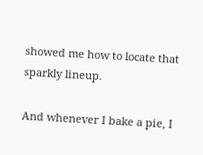showed me how to locate that sparkly lineup.

And whenever I bake a pie, I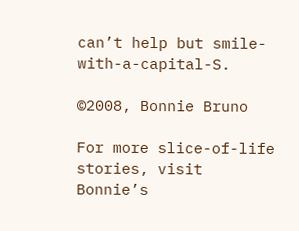can’t help but smile-with-a-capital-S.

©2008, Bonnie Bruno

For more slice-of-life stories, visit Bonnie’s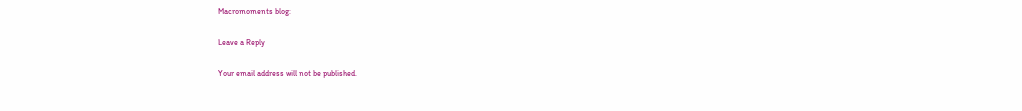Macromoments blog:

Leave a Reply

Your email address will not be published.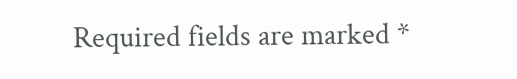Required fields are marked *